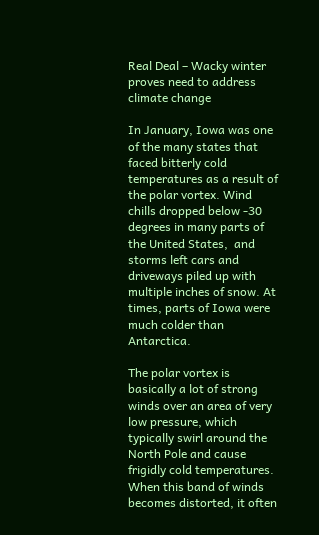Real Deal – Wacky winter proves need to address climate change

In January, Iowa was one of the many states that faced bitterly cold temperatures as a result of the polar vortex. Wind chills dropped below -30 degrees in many parts of the United States,  and storms left cars and driveways piled up with multiple inches of snow. At times, parts of Iowa were much colder than Antarctica.

The polar vortex is basically a lot of strong winds over an area of very low pressure, which typically swirl around the North Pole and cause frigidly cold temperatures. When this band of winds becomes distorted, it often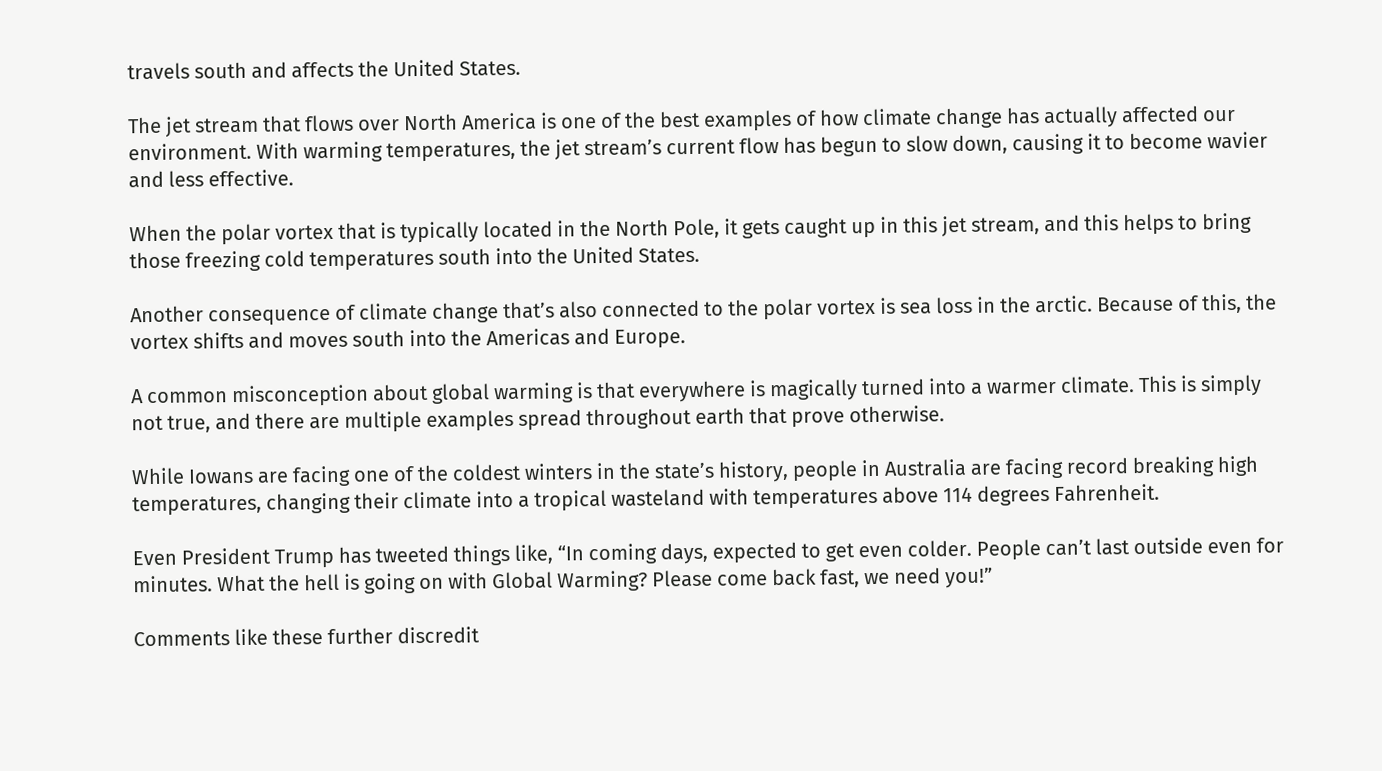travels south and affects the United States.

The jet stream that flows over North America is one of the best examples of how climate change has actually affected our environment. With warming temperatures, the jet stream’s current flow has begun to slow down, causing it to become wavier and less effective.

When the polar vortex that is typically located in the North Pole, it gets caught up in this jet stream, and this helps to bring those freezing cold temperatures south into the United States.

Another consequence of climate change that’s also connected to the polar vortex is sea loss in the arctic. Because of this, the vortex shifts and moves south into the Americas and Europe.

A common misconception about global warming is that everywhere is magically turned into a warmer climate. This is simply not true, and there are multiple examples spread throughout earth that prove otherwise.

While Iowans are facing one of the coldest winters in the state’s history, people in Australia are facing record breaking high temperatures, changing their climate into a tropical wasteland with temperatures above 114 degrees Fahrenheit.

Even President Trump has tweeted things like, “In coming days, expected to get even colder. People can’t last outside even for minutes. What the hell is going on with Global Warming? Please come back fast, we need you!”

Comments like these further discredit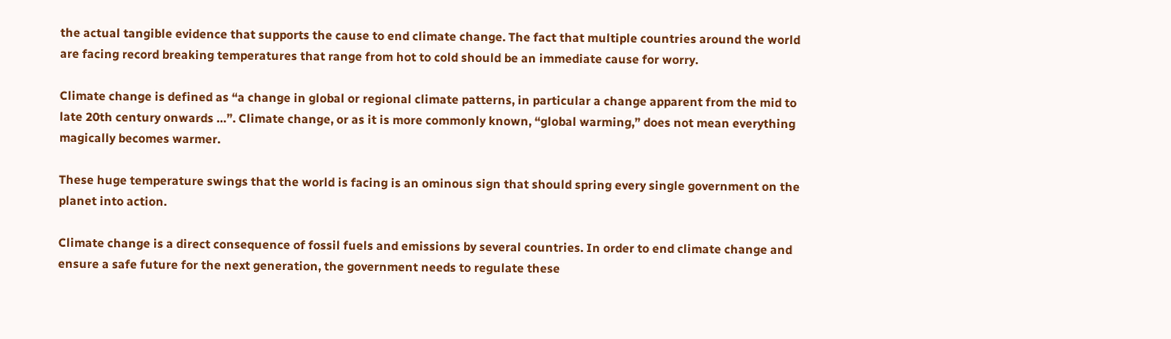the actual tangible evidence that supports the cause to end climate change. The fact that multiple countries around the world are facing record breaking temperatures that range from hot to cold should be an immediate cause for worry.

Climate change is defined as “a change in global or regional climate patterns, in particular a change apparent from the mid to late 20th century onwards …”. Climate change, or as it is more commonly known, “global warming,” does not mean everything magically becomes warmer.

These huge temperature swings that the world is facing is an ominous sign that should spring every single government on the planet into action.

Climate change is a direct consequence of fossil fuels and emissions by several countries. In order to end climate change and ensure a safe future for the next generation, the government needs to regulate these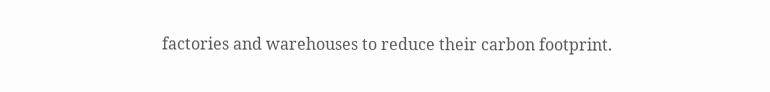factories and warehouses to reduce their carbon footprint.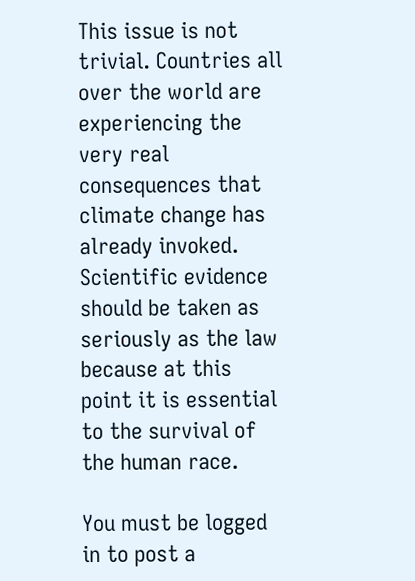This issue is not trivial. Countries all over the world are experiencing the very real consequences that climate change has already invoked. Scientific evidence should be taken as seriously as the law because at this point it is essential to the survival of the human race.

You must be logged in to post a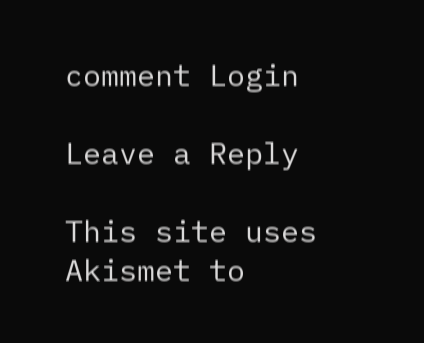comment Login

Leave a Reply

This site uses Akismet to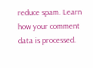reduce spam. Learn how your comment data is processed.